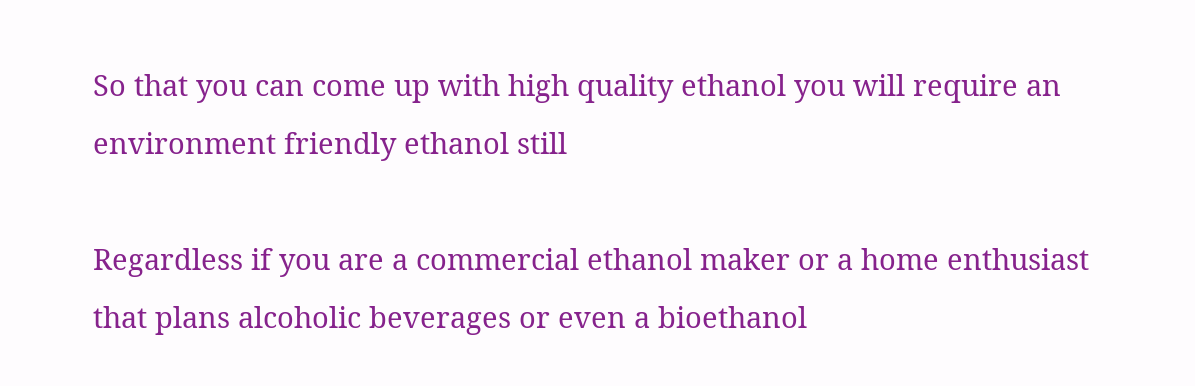So that you can come up with high quality ethanol you will require an environment friendly ethanol still

Regardless if you are a commercial ethanol maker or a home enthusiast that plans alcoholic beverages or even a bioethanol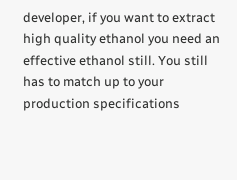developer, if you want to extract high quality ethanol you need an effective ethanol still. You still has to match up to your production specifications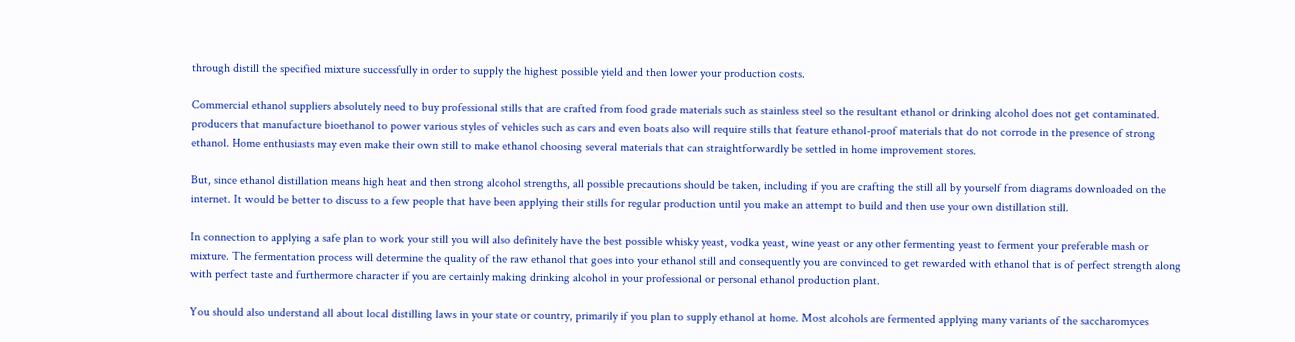through distill the specified mixture successfully in order to supply the highest possible yield and then lower your production costs.

Commercial ethanol suppliers absolutely need to buy professional stills that are crafted from food grade materials such as stainless steel so the resultant ethanol or drinking alcohol does not get contaminated. producers that manufacture bioethanol to power various styles of vehicles such as cars and even boats also will require stills that feature ethanol-proof materials that do not corrode in the presence of strong ethanol. Home enthusiasts may even make their own still to make ethanol choosing several materials that can straightforwardly be settled in home improvement stores.

But, since ethanol distillation means high heat and then strong alcohol strengths, all possible precautions should be taken, including if you are crafting the still all by yourself from diagrams downloaded on the internet. It would be better to discuss to a few people that have been applying their stills for regular production until you make an attempt to build and then use your own distillation still.

In connection to applying a safe plan to work your still you will also definitely have the best possible whisky yeast, vodka yeast, wine yeast or any other fermenting yeast to ferment your preferable mash or mixture. The fermentation process will determine the quality of the raw ethanol that goes into your ethanol still and consequently you are convinced to get rewarded with ethanol that is of perfect strength along with perfect taste and furthermore character if you are certainly making drinking alcohol in your professional or personal ethanol production plant.

You should also understand all about local distilling laws in your state or country, primarily if you plan to supply ethanol at home. Most alcohols are fermented applying many variants of the saccharomyces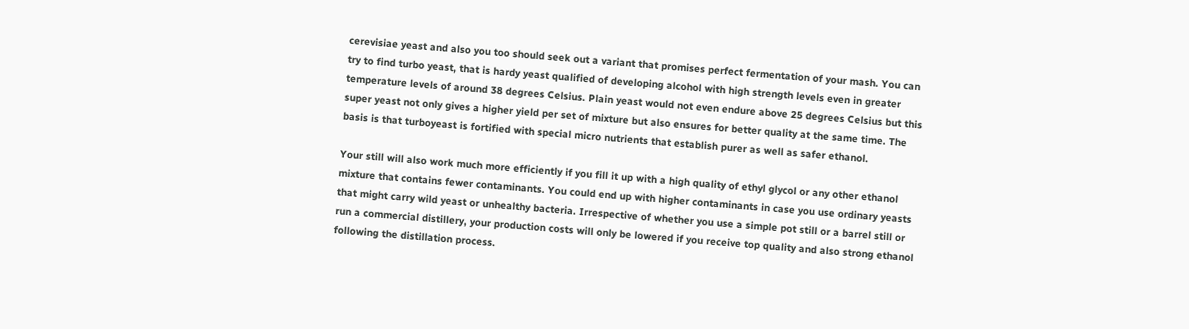cerevisiae yeast and also you too should seek out a variant that promises perfect fermentation of your mash. You can try to find turbo yeast, that is hardy yeast qualified of developing alcohol with high strength levels even in greater temperature levels of around 38 degrees Celsius. Plain yeast would not even endure above 25 degrees Celsius but this super yeast not only gives a higher yield per set of mixture but also ensures for better quality at the same time. The basis is that turboyeast is fortified with special micro nutrients that establish purer as well as safer ethanol.

Your still will also work much more efficiently if you fill it up with a high quality of ethyl glycol or any other ethanol mixture that contains fewer contaminants. You could end up with higher contaminants in case you use ordinary yeasts that might carry wild yeast or unhealthy bacteria. Irrespective of whether you use a simple pot still or a barrel still or run a commercial distillery, your production costs will only be lowered if you receive top quality and also strong ethanol following the distillation process.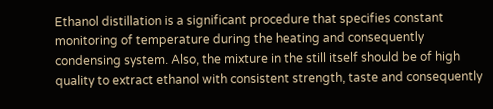Ethanol distillation is a significant procedure that specifies constant monitoring of temperature during the heating and consequently condensing system. Also, the mixture in the still itself should be of high quality to extract ethanol with consistent strength, taste and consequently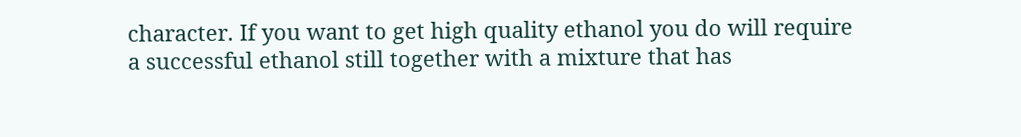character. If you want to get high quality ethanol you do will require a successful ethanol still together with a mixture that has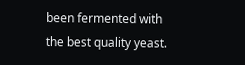been fermented with the best quality yeast.